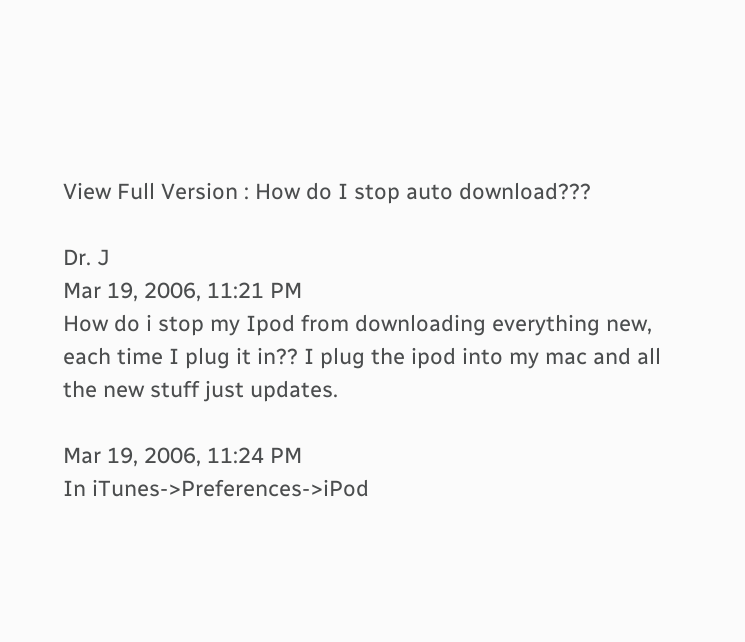View Full Version : How do I stop auto download???

Dr. J
Mar 19, 2006, 11:21 PM
How do i stop my Ipod from downloading everything new, each time I plug it in?? I plug the ipod into my mac and all the new stuff just updates.

Mar 19, 2006, 11:24 PM
In iTunes->Preferences->iPod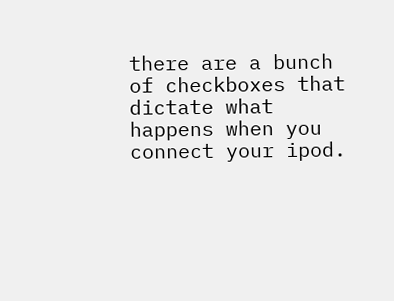there are a bunch of checkboxes that dictate what happens when you connect your ipod.